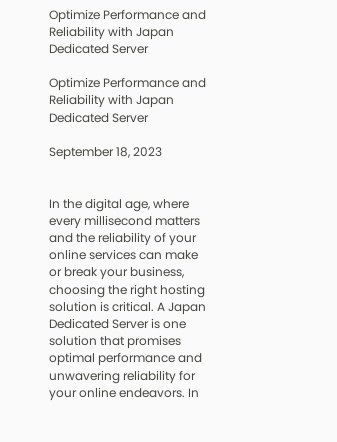Optimize Performance and Reliability with Japan Dedicated Server

Optimize Performance and Reliability with Japan Dedicated Server

September 18, 2023


In the digital age, where every millisecond matters and the reliability of your online services can make or break your business, choosing the right hosting solution is critical. A Japan Dedicated Server is one solution that promises optimal performance and unwavering reliability for your online endeavors. In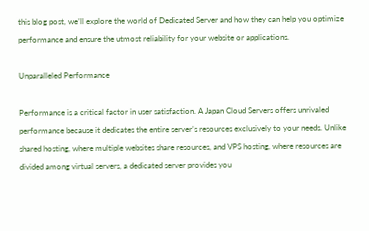this blog post, we’ll explore the world of Dedicated Server and how they can help you optimize performance and ensure the utmost reliability for your website or applications.

Unparalleled Performance

Performance is a critical factor in user satisfaction. A Japan Cloud Servers offers unrivaled performance because it dedicates the entire server’s resources exclusively to your needs. Unlike shared hosting, where multiple websites share resources, and VPS hosting, where resources are divided among virtual servers, a dedicated server provides you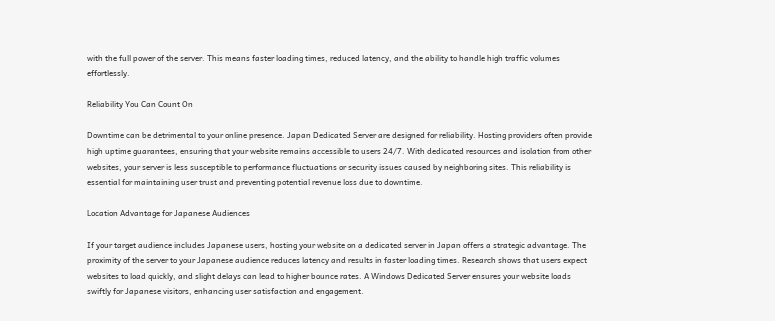with the full power of the server. This means faster loading times, reduced latency, and the ability to handle high traffic volumes effortlessly.

Reliability You Can Count On

Downtime can be detrimental to your online presence. Japan Dedicated Server are designed for reliability. Hosting providers often provide high uptime guarantees, ensuring that your website remains accessible to users 24/7. With dedicated resources and isolation from other websites, your server is less susceptible to performance fluctuations or security issues caused by neighboring sites. This reliability is essential for maintaining user trust and preventing potential revenue loss due to downtime.

Location Advantage for Japanese Audiences

If your target audience includes Japanese users, hosting your website on a dedicated server in Japan offers a strategic advantage. The proximity of the server to your Japanese audience reduces latency and results in faster loading times. Research shows that users expect websites to load quickly, and slight delays can lead to higher bounce rates. A Windows Dedicated Server ensures your website loads swiftly for Japanese visitors, enhancing user satisfaction and engagement.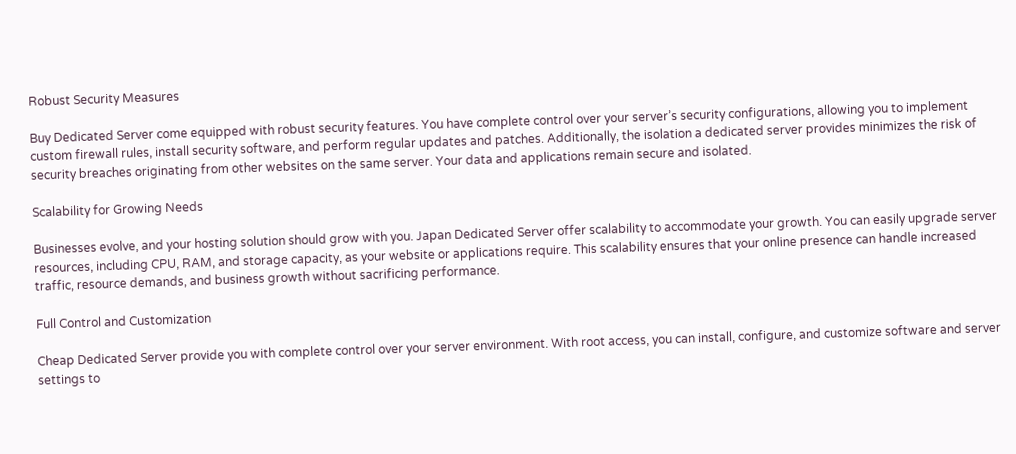Robust Security Measures

Buy Dedicated Server come equipped with robust security features. You have complete control over your server’s security configurations, allowing you to implement custom firewall rules, install security software, and perform regular updates and patches. Additionally, the isolation a dedicated server provides minimizes the risk of security breaches originating from other websites on the same server. Your data and applications remain secure and isolated.

Scalability for Growing Needs

Businesses evolve, and your hosting solution should grow with you. Japan Dedicated Server offer scalability to accommodate your growth. You can easily upgrade server resources, including CPU, RAM, and storage capacity, as your website or applications require. This scalability ensures that your online presence can handle increased traffic, resource demands, and business growth without sacrificing performance.

Full Control and Customization

Cheap Dedicated Server provide you with complete control over your server environment. With root access, you can install, configure, and customize software and server settings to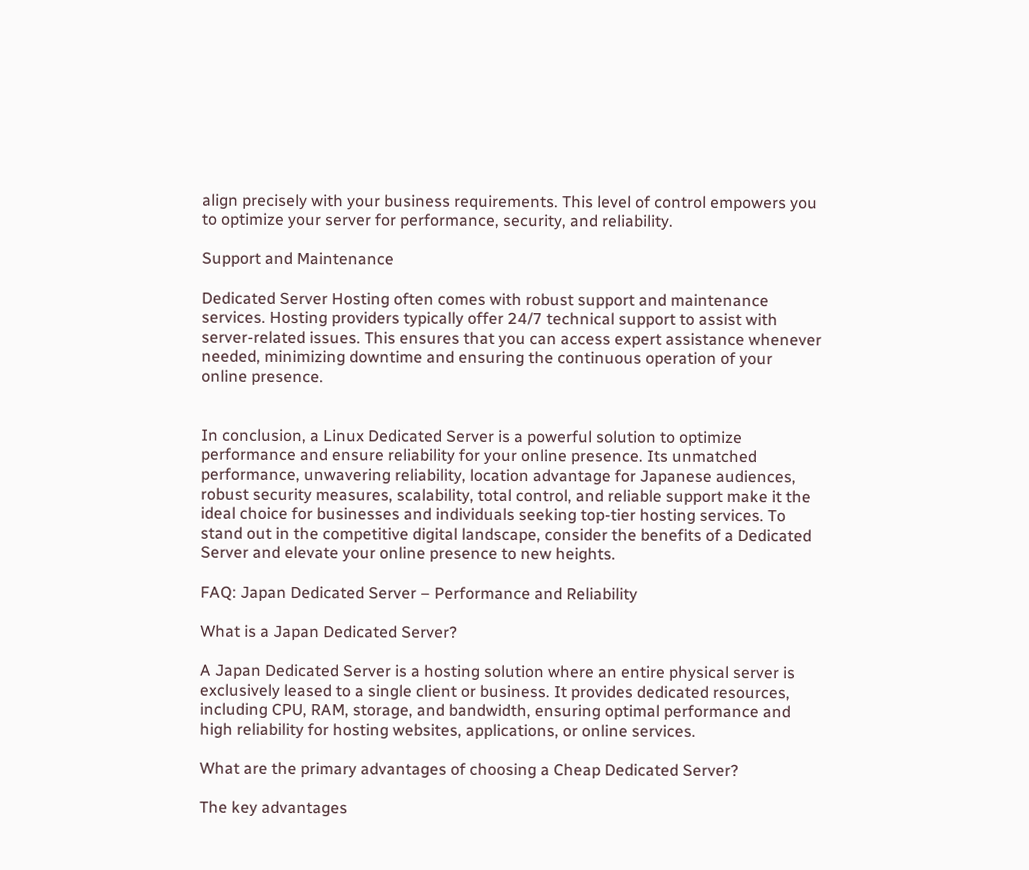align precisely with your business requirements. This level of control empowers you to optimize your server for performance, security, and reliability.

Support and Maintenance

Dedicated Server Hosting often comes with robust support and maintenance services. Hosting providers typically offer 24/7 technical support to assist with server-related issues. This ensures that you can access expert assistance whenever needed, minimizing downtime and ensuring the continuous operation of your online presence.


In conclusion, a Linux Dedicated Server is a powerful solution to optimize performance and ensure reliability for your online presence. Its unmatched performance, unwavering reliability, location advantage for Japanese audiences, robust security measures, scalability, total control, and reliable support make it the ideal choice for businesses and individuals seeking top-tier hosting services. To stand out in the competitive digital landscape, consider the benefits of a Dedicated Server and elevate your online presence to new heights.

FAQ: Japan Dedicated Server – Performance and Reliability

What is a Japan Dedicated Server?

A Japan Dedicated Server is a hosting solution where an entire physical server is exclusively leased to a single client or business. It provides dedicated resources, including CPU, RAM, storage, and bandwidth, ensuring optimal performance and high reliability for hosting websites, applications, or online services.

What are the primary advantages of choosing a Cheap Dedicated Server?

The key advantages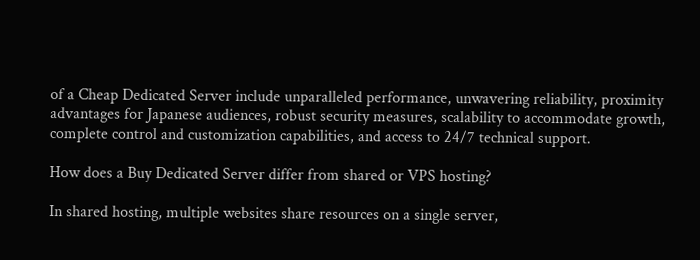of a Cheap Dedicated Server include unparalleled performance, unwavering reliability, proximity advantages for Japanese audiences, robust security measures, scalability to accommodate growth, complete control and customization capabilities, and access to 24/7 technical support.

How does a Buy Dedicated Server differ from shared or VPS hosting?

In shared hosting, multiple websites share resources on a single server,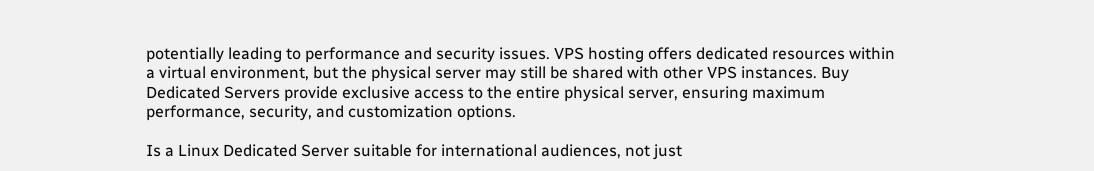potentially leading to performance and security issues. VPS hosting offers dedicated resources within a virtual environment, but the physical server may still be shared with other VPS instances. Buy Dedicated Servers provide exclusive access to the entire physical server, ensuring maximum performance, security, and customization options.

Is a Linux Dedicated Server suitable for international audiences, not just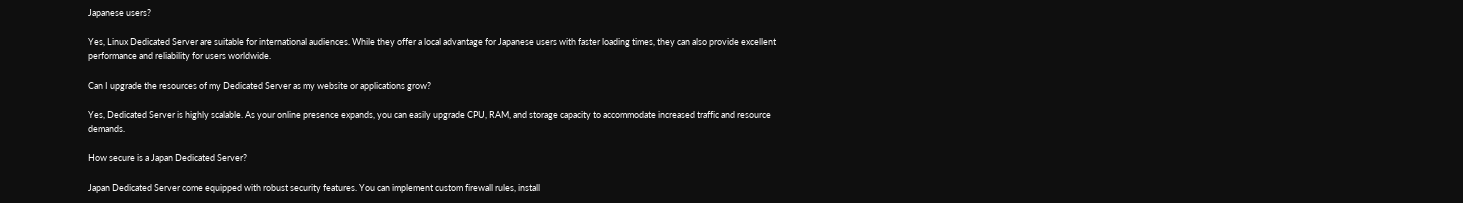Japanese users?

Yes, Linux Dedicated Server are suitable for international audiences. While they offer a local advantage for Japanese users with faster loading times, they can also provide excellent performance and reliability for users worldwide.

Can I upgrade the resources of my Dedicated Server as my website or applications grow?

Yes, Dedicated Server is highly scalable. As your online presence expands, you can easily upgrade CPU, RAM, and storage capacity to accommodate increased traffic and resource demands.

How secure is a Japan Dedicated Server?

Japan Dedicated Server come equipped with robust security features. You can implement custom firewall rules, install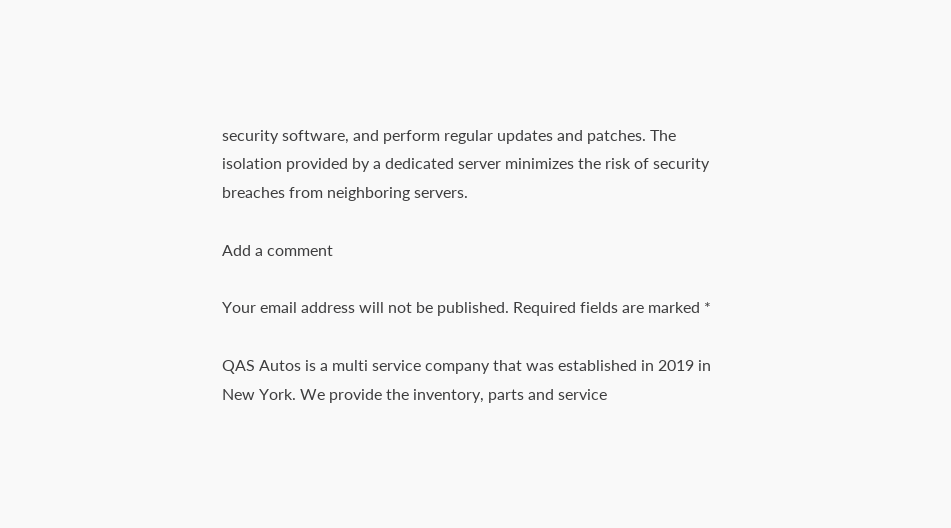security software, and perform regular updates and patches. The isolation provided by a dedicated server minimizes the risk of security breaches from neighboring servers.

Add a comment

Your email address will not be published. Required fields are marked *

QAS Autos is a multi service company that was established in 2019 in New York. We provide the inventory, parts and service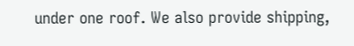under one roof. We also provide shipping,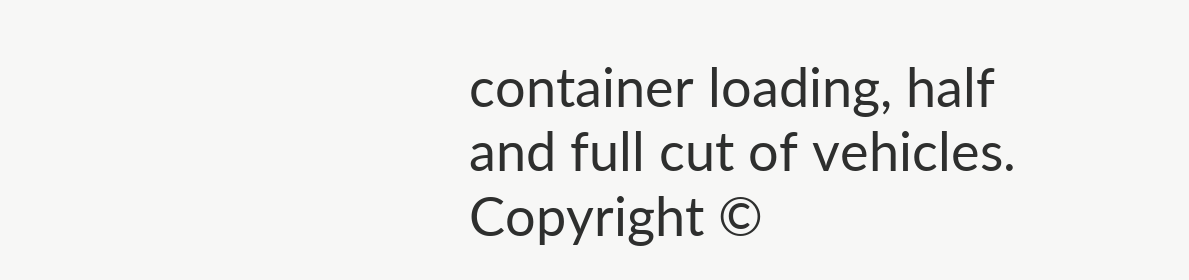container loading, half and full cut of vehicles.
Copyright ©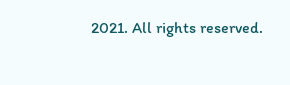2021. All rights reserved.